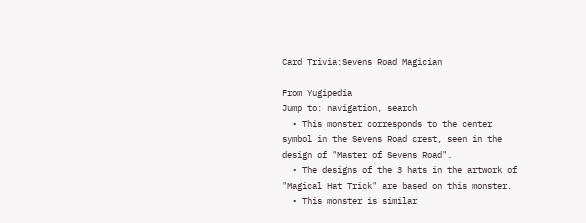Card Trivia:Sevens Road Magician

From Yugipedia
Jump to: navigation, search
  • This monster corresponds to the center symbol in the Sevens Road crest, seen in the design of "Master of Sevens Road".
  • The designs of the 3 hats in the artwork of "Magical Hat Trick" are based on this monster.
  • This monster is similar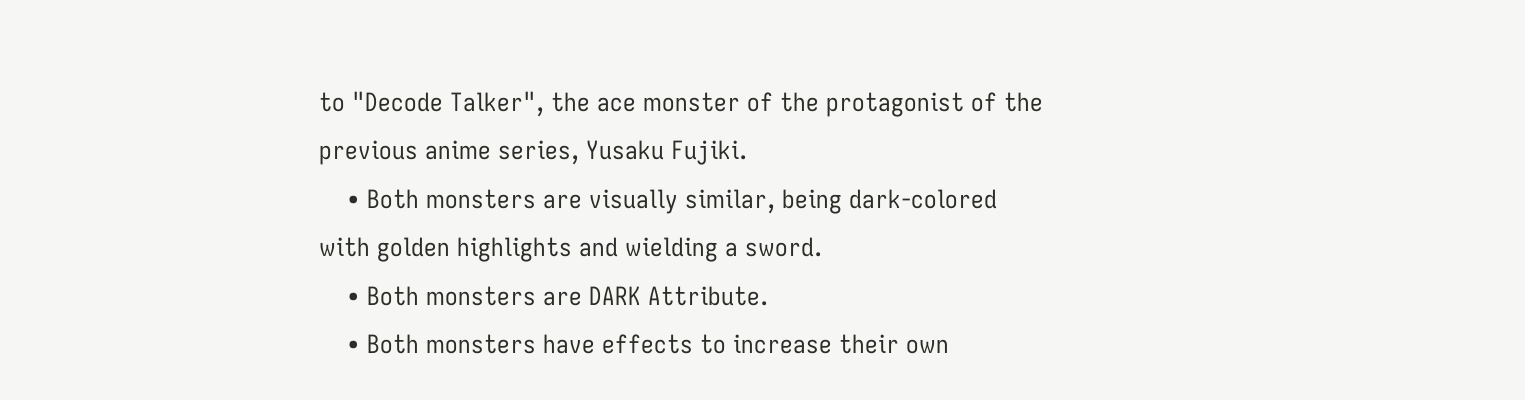to "Decode Talker", the ace monster of the protagonist of the previous anime series, Yusaku Fujiki.
    • Both monsters are visually similar, being dark-colored with golden highlights and wielding a sword.
    • Both monsters are DARK Attribute.
    • Both monsters have effects to increase their own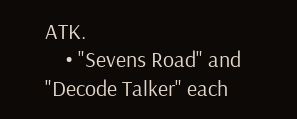ATK.
    • "Sevens Road" and "Decode Talker" each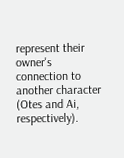represent their owner's connection to another character (Otes and Ai, respectively).